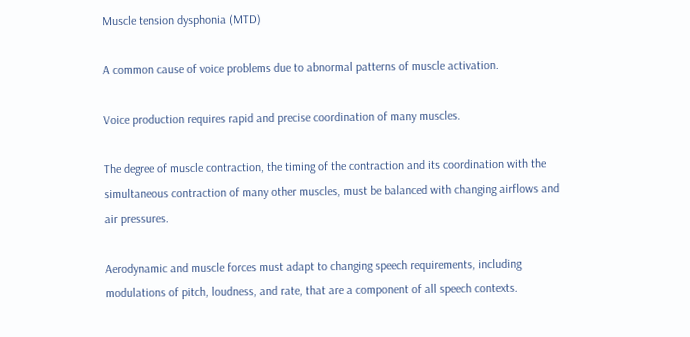Muscle tension dysphonia (MTD)

A common cause of voice problems due to abnormal patterns of muscle activation.

Voice production requires rapid and precise coordination of many muscles.

The degree of muscle contraction, the timing of the contraction and its coordination with the simultaneous contraction of many other muscles, must be balanced with changing airflows and air pressures.

Aerodynamic and muscle forces must adapt to changing speech requirements, including modulations of pitch, loudness, and rate, that are a component of all speech contexts.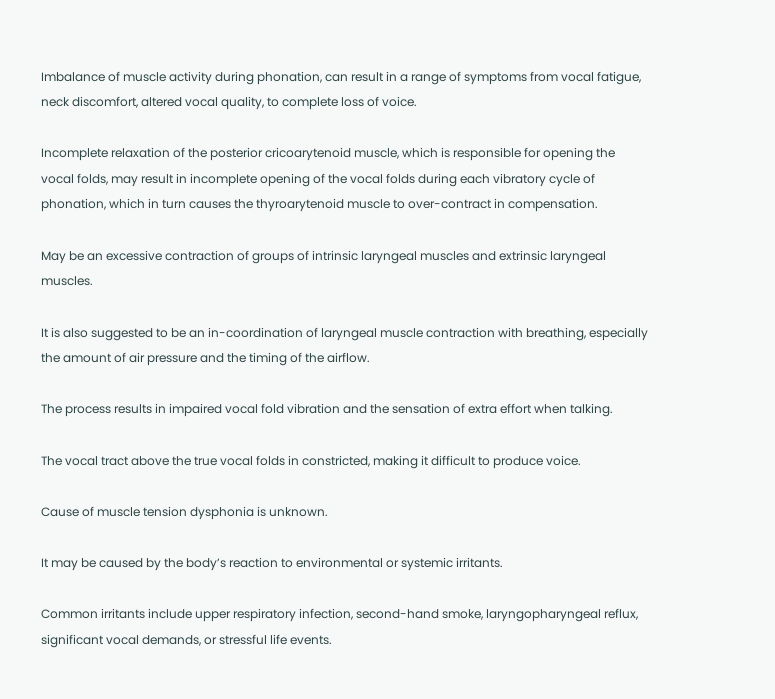Imbalance of muscle activity during phonation, can result in a range of symptoms from vocal fatigue, neck discomfort, altered vocal quality, to complete loss of voice.

Incomplete relaxation of the posterior cricoarytenoid muscle, which is responsible for opening the vocal folds, may result in incomplete opening of the vocal folds during each vibratory cycle of phonation, which in turn causes the thyroarytenoid muscle to over-contract in compensation.

May be an excessive contraction of groups of intrinsic laryngeal muscles and extrinsic laryngeal muscles.

It is also suggested to be an in-coordination of laryngeal muscle contraction with breathing, especially the amount of air pressure and the timing of the airflow.

The process results in impaired vocal fold vibration and the sensation of extra effort when talking.

The vocal tract above the true vocal folds in constricted, making it difficult to produce voice.

Cause of muscle tension dysphonia is unknown.

It may be caused by the body’s reaction to environmental or systemic irritants.

Common irritants include upper respiratory infection, second-hand smoke, laryngopharyngeal reflux, significant vocal demands, or stressful life events.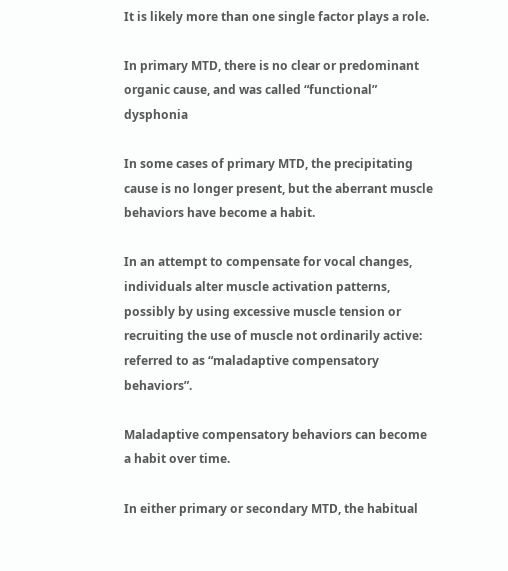It is likely more than one single factor plays a role.

In primary MTD, there is no clear or predominant organic cause, and was called “functional” dysphonia

In some cases of primary MTD, the precipitating cause is no longer present, but the aberrant muscle behaviors have become a habit.

In an attempt to compensate for vocal changes, individuals alter muscle activation patterns, possibly by using excessive muscle tension or recruiting the use of muscle not ordinarily active: referred to as “maladaptive compensatory behaviors”.

Maladaptive compensatory behaviors can become a habit over time.

In either primary or secondary MTD, the habitual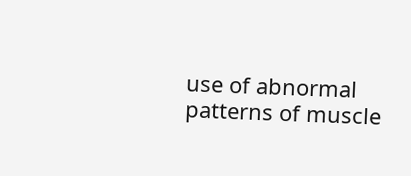use of abnormal patterns of muscle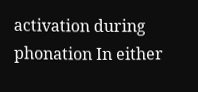activation during phonation In either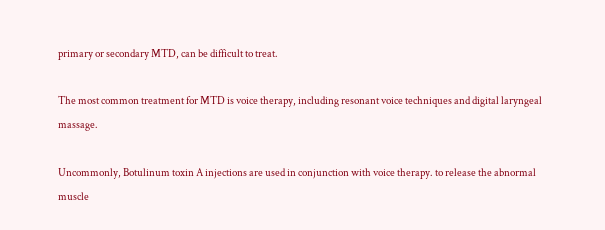primary or secondary MTD, can be difficult to treat.

The most common treatment for MTD is voice therapy, including resonant voice techniques and digital laryngeal massage.

Uncommonly, Botulinum toxin A injections are used in conjunction with voice therapy. to release the abnormal muscle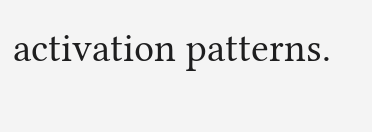activation patterns.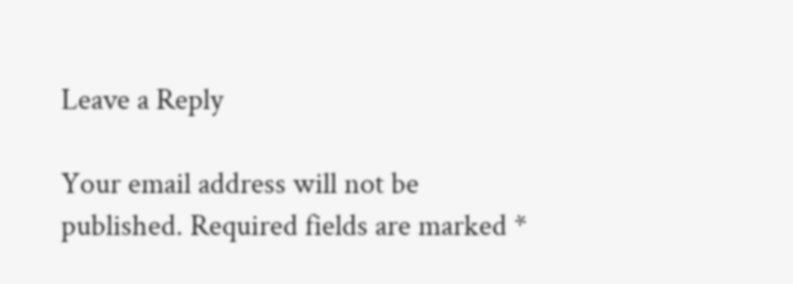Leave a Reply

Your email address will not be published. Required fields are marked *